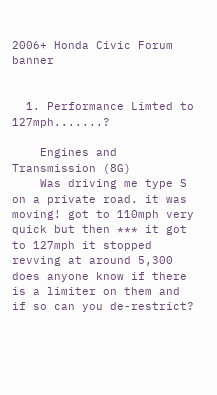2006+ Honda Civic Forum banner


  1. Performance Limted to 127mph.......?

    Engines and Transmission (8G)
    Was driving me type S on a private road. it was moving! got to 110mph very quick but then *** it got to 127mph it stopped revving at around 5,300 does anyone know if there is a limiter on them and if so can you de-restrict?